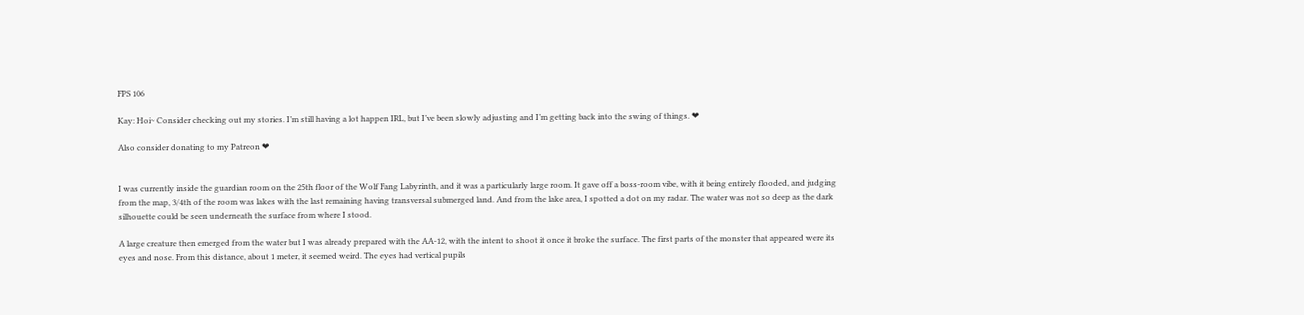FPS 106

Kay: Hoi~ Consider checking out my stories. I’m still having a lot happen IRL, but I’ve been slowly adjusting and I’m getting back into the swing of things. ❤

Also consider donating to my Patreon ❤


I was currently inside the guardian room on the 25th floor of the Wolf Fang Labyrinth, and it was a particularly large room. It gave off a boss-room vibe, with it being entirely flooded, and judging from the map, 3/4th of the room was lakes with the last remaining having transversal submerged land. And from the lake area, I spotted a dot on my radar. The water was not so deep as the dark silhouette could be seen underneath the surface from where I stood.

A large creature then emerged from the water but I was already prepared with the AA-12, with the intent to shoot it once it broke the surface. The first parts of the monster that appeared were its eyes and nose. From this distance, about 1 meter, it seemed weird. The eyes had vertical pupils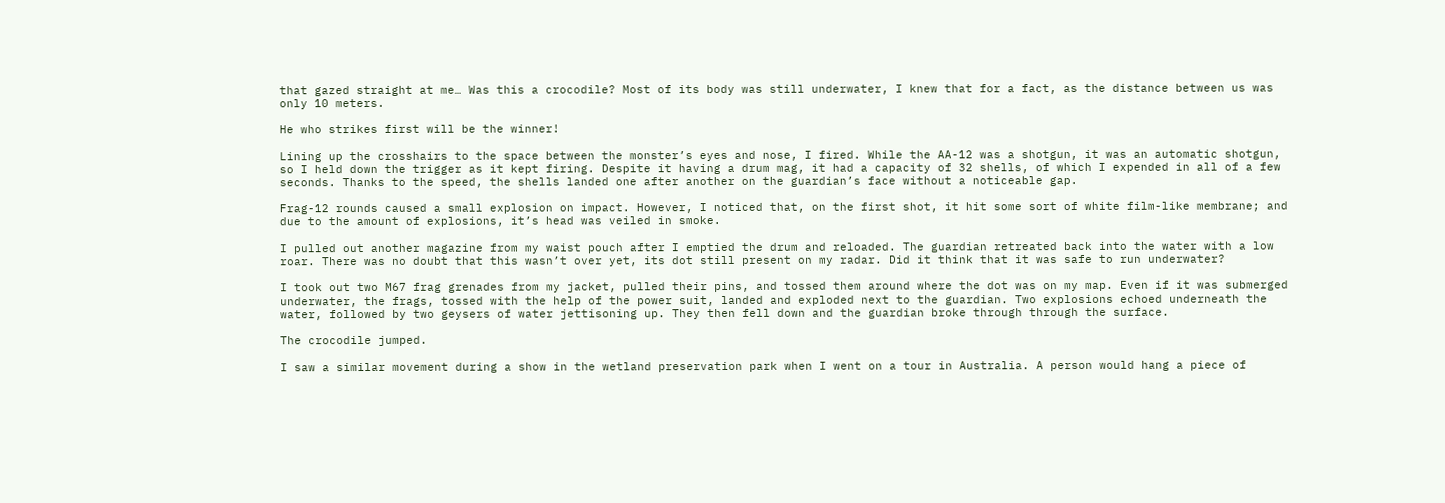that gazed straight at me… Was this a crocodile? Most of its body was still underwater, I knew that for a fact, as the distance between us was only 10 meters.

He who strikes first will be the winner!

Lining up the crosshairs to the space between the monster’s eyes and nose, I fired. While the AA-12 was a shotgun, it was an automatic shotgun, so I held down the trigger as it kept firing. Despite it having a drum mag, it had a capacity of 32 shells, of which I expended in all of a few seconds. Thanks to the speed, the shells landed one after another on the guardian’s face without a noticeable gap.

Frag-12 rounds caused a small explosion on impact. However, I noticed that, on the first shot, it hit some sort of white film-like membrane; and due to the amount of explosions, it’s head was veiled in smoke.

I pulled out another magazine from my waist pouch after I emptied the drum and reloaded. The guardian retreated back into the water with a low roar. There was no doubt that this wasn’t over yet, its dot still present on my radar. Did it think that it was safe to run underwater?

I took out two M67 frag grenades from my jacket, pulled their pins, and tossed them around where the dot was on my map. Even if it was submerged underwater, the frags, tossed with the help of the power suit, landed and exploded next to the guardian. Two explosions echoed underneath the water, followed by two geysers of water jettisoning up. They then fell down and the guardian broke through through the surface.

The crocodile jumped.

I saw a similar movement during a show in the wetland preservation park when I went on a tour in Australia. A person would hang a piece of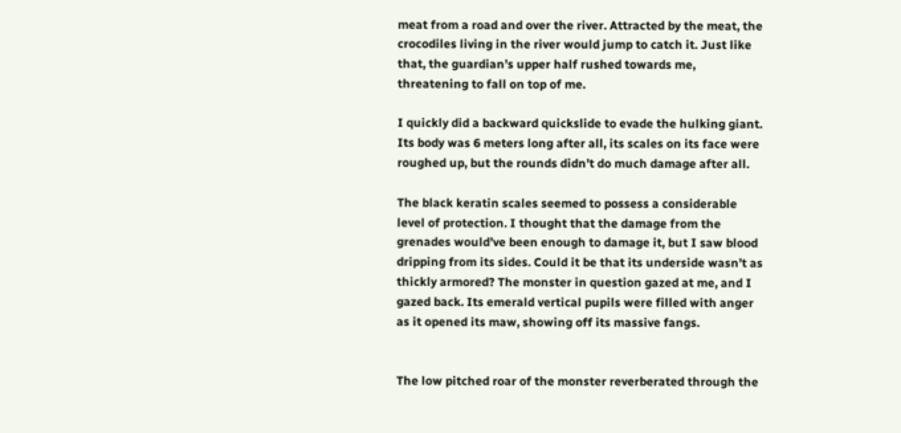meat from a road and over the river. Attracted by the meat, the crocodiles living in the river would jump to catch it. Just like that, the guardian’s upper half rushed towards me, threatening to fall on top of me.

I quickly did a backward quickslide to evade the hulking giant. Its body was 6 meters long after all, its scales on its face were roughed up, but the rounds didn’t do much damage after all.

The black keratin scales seemed to possess a considerable level of protection. I thought that the damage from the grenades would’ve been enough to damage it, but I saw blood dripping from its sides. Could it be that its underside wasn’t as thickly armored? The monster in question gazed at me, and I gazed back. Its emerald vertical pupils were filled with anger as it opened its maw, showing off its massive fangs.


The low pitched roar of the monster reverberated through the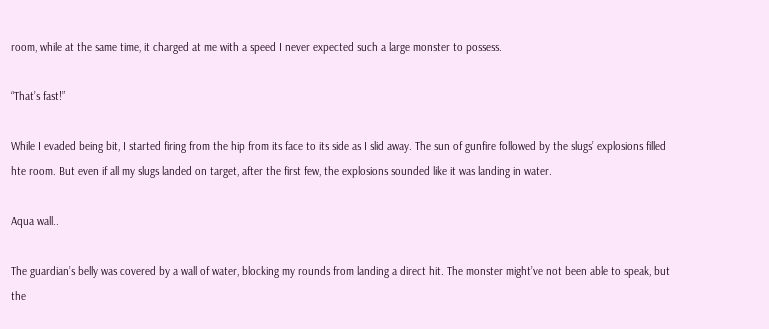room, while at the same time, it charged at me with a speed I never expected such a large monster to possess.

“That’s fast!”

While I evaded being bit, I started firing from the hip from its face to its side as I slid away. The sun of gunfire followed by the slugs’ explosions filled hte room. But even if all my slugs landed on target, after the first few, the explosions sounded like it was landing in water.

Aqua wall..

The guardian’s belly was covered by a wall of water, blocking my rounds from landing a direct hit. The monster might’ve not been able to speak, but the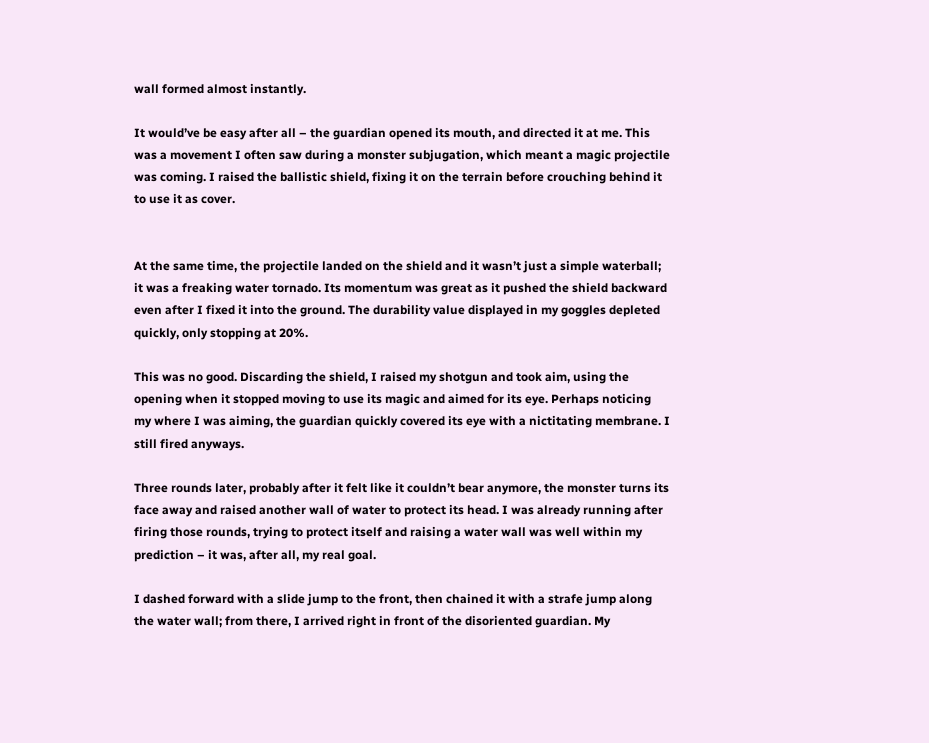wall formed almost instantly.

It would’ve be easy after all – the guardian opened its mouth, and directed it at me. This was a movement I often saw during a monster subjugation, which meant a magic projectile was coming. I raised the ballistic shield, fixing it on the terrain before crouching behind it to use it as cover.


At the same time, the projectile landed on the shield and it wasn’t just a simple waterball; it was a freaking water tornado. Its momentum was great as it pushed the shield backward even after I fixed it into the ground. The durability value displayed in my goggles depleted quickly, only stopping at 20%.

This was no good. Discarding the shield, I raised my shotgun and took aim, using the opening when it stopped moving to use its magic and aimed for its eye. Perhaps noticing my where I was aiming, the guardian quickly covered its eye with a nictitating membrane. I still fired anyways.

Three rounds later, probably after it felt like it couldn’t bear anymore, the monster turns its face away and raised another wall of water to protect its head. I was already running after firing those rounds, trying to protect itself and raising a water wall was well within my prediction – it was, after all, my real goal.

I dashed forward with a slide jump to the front, then chained it with a strafe jump along the water wall; from there, I arrived right in front of the disoriented guardian. My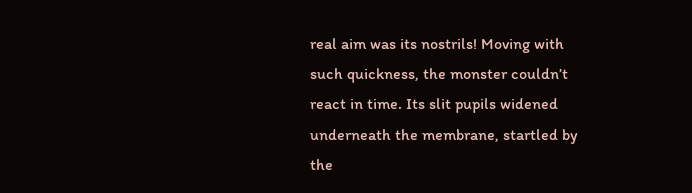real aim was its nostrils! Moving with such quickness, the monster couldn’t react in time. Its slit pupils widened underneath the membrane, startled by the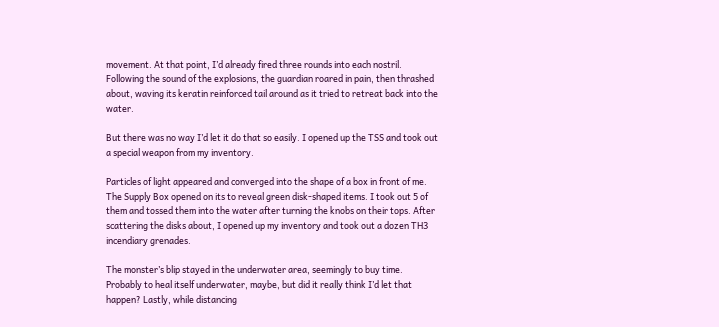movement. At that point, I’d already fired three rounds into each nostril. Following the sound of the explosions, the guardian roared in pain, then thrashed about, waving its keratin reinforced tail around as it tried to retreat back into the water.

But there was no way I’d let it do that so easily. I opened up the TSS and took out a special weapon from my inventory.

Particles of light appeared and converged into the shape of a box in front of me. The Supply Box opened on its to reveal green disk-shaped items. I took out 5 of them and tossed them into the water after turning the knobs on their tops. After scattering the disks about, I opened up my inventory and took out a dozen TH3 incendiary grenades.

The monster’s blip stayed in the underwater area, seemingly to buy time. Probably to heal itself underwater, maybe, but did it really think I’d let that happen? Lastly, while distancing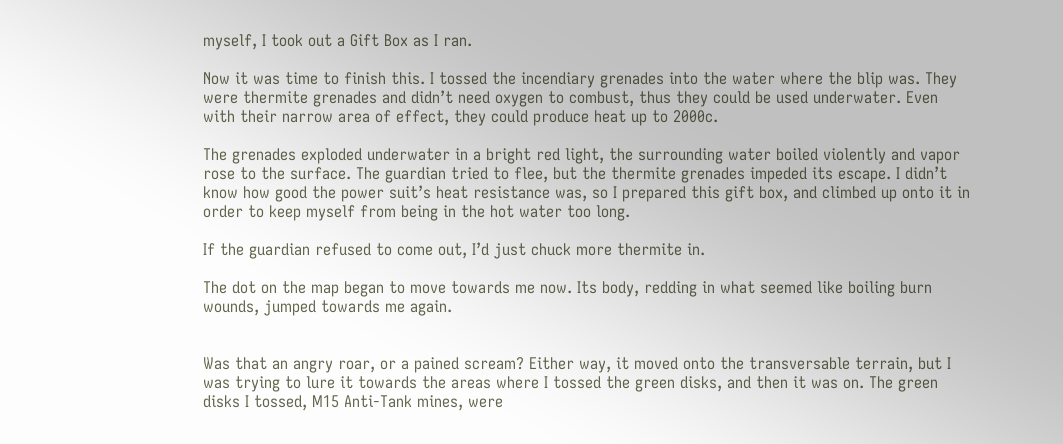myself, I took out a Gift Box as I ran.

Now it was time to finish this. I tossed the incendiary grenades into the water where the blip was. They were thermite grenades and didn’t need oxygen to combust, thus they could be used underwater. Even with their narrow area of effect, they could produce heat up to 2000c.

The grenades exploded underwater in a bright red light, the surrounding water boiled violently and vapor rose to the surface. The guardian tried to flee, but the thermite grenades impeded its escape. I didn’t know how good the power suit’s heat resistance was, so I prepared this gift box, and climbed up onto it in order to keep myself from being in the hot water too long.

If the guardian refused to come out, I’d just chuck more thermite in.

The dot on the map began to move towards me now. Its body, redding in what seemed like boiling burn wounds, jumped towards me again.


Was that an angry roar, or a pained scream? Either way, it moved onto the transversable terrain, but I was trying to lure it towards the areas where I tossed the green disks, and then it was on. The green disks I tossed, M15 Anti-Tank mines, were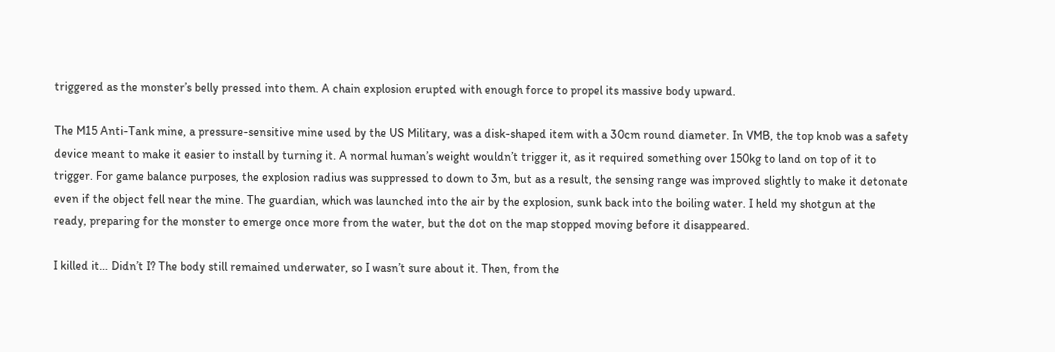triggered as the monster’s belly pressed into them. A chain explosion erupted with enough force to propel its massive body upward.

The M15 Anti-Tank mine, a pressure-sensitive mine used by the US Military, was a disk-shaped item with a 30cm round diameter. In VMB, the top knob was a safety device meant to make it easier to install by turning it. A normal human’s weight wouldn’t trigger it, as it required something over 150kg to land on top of it to trigger. For game balance purposes, the explosion radius was suppressed to down to 3m, but as a result, the sensing range was improved slightly to make it detonate even if the object fell near the mine. The guardian, which was launched into the air by the explosion, sunk back into the boiling water. I held my shotgun at the ready, preparing for the monster to emerge once more from the water, but the dot on the map stopped moving before it disappeared.

I killed it… Didn’t I? The body still remained underwater, so I wasn’t sure about it. Then, from the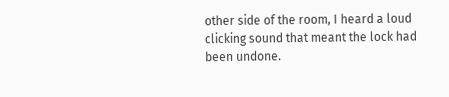other side of the room, I heard a loud clicking sound that meant the lock had been undone.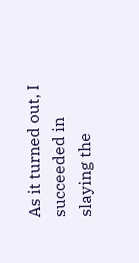As it turned out, I succeeded in slaying the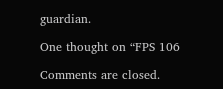guardian.

One thought on “FPS 106

Comments are closed.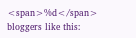<span>%d</span> bloggers like this: